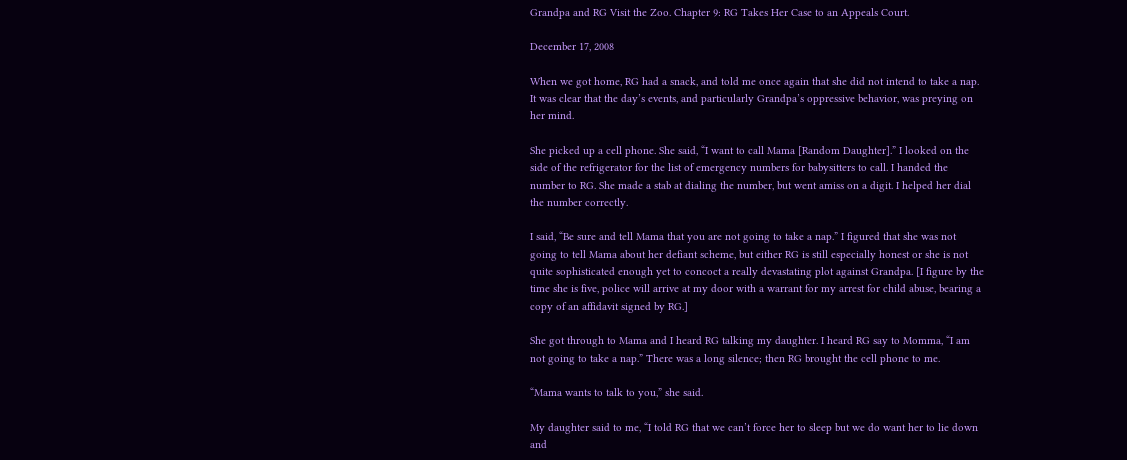Grandpa and RG Visit the Zoo. Chapter 9: RG Takes Her Case to an Appeals Court.

December 17, 2008

When we got home, RG had a snack, and told me once again that she did not intend to take a nap. It was clear that the day’s events, and particularly Grandpa’s oppressive behavior, was preying on her mind.

She picked up a cell phone. She said, “I want to call Mama [Random Daughter].” I looked on the side of the refrigerator for the list of emergency numbers for babysitters to call. I handed the number to RG. She made a stab at dialing the number, but went amiss on a digit. I helped her dial the number correctly.

I said, “Be sure and tell Mama that you are not going to take a nap.” I figured that she was not going to tell Mama about her defiant scheme, but either RG is still especially honest or she is not quite sophisticated enough yet to concoct a really devastating plot against Grandpa. [I figure by the time she is five, police will arrive at my door with a warrant for my arrest for child abuse, bearing a copy of an affidavit signed by RG.]

She got through to Mama and I heard RG talking my daughter. I heard RG say to Momma, “I am not going to take a nap.” There was a long silence; then RG brought the cell phone to me.

“Mama wants to talk to you,” she said.

My daughter said to me, “I told RG that we can’t force her to sleep but we do want her to lie down and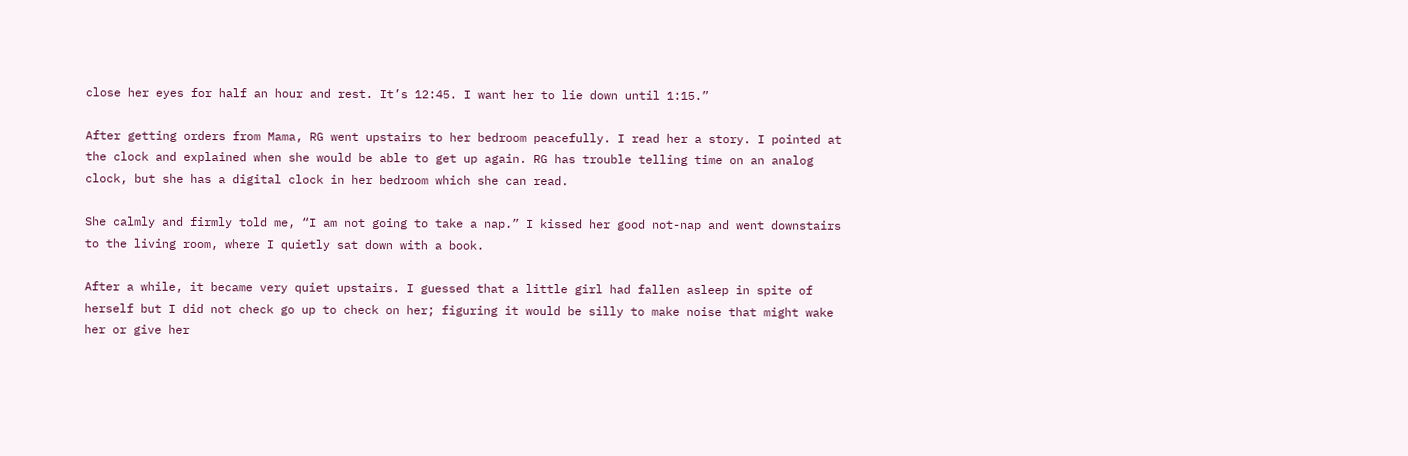close her eyes for half an hour and rest. It’s 12:45. I want her to lie down until 1:15.”

After getting orders from Mama, RG went upstairs to her bedroom peacefully. I read her a story. I pointed at the clock and explained when she would be able to get up again. RG has trouble telling time on an analog clock, but she has a digital clock in her bedroom which she can read.

She calmly and firmly told me, “I am not going to take a nap.” I kissed her good not-nap and went downstairs to the living room, where I quietly sat down with a book.

After a while, it became very quiet upstairs. I guessed that a little girl had fallen asleep in spite of herself but I did not check go up to check on her; figuring it would be silly to make noise that might wake her or give her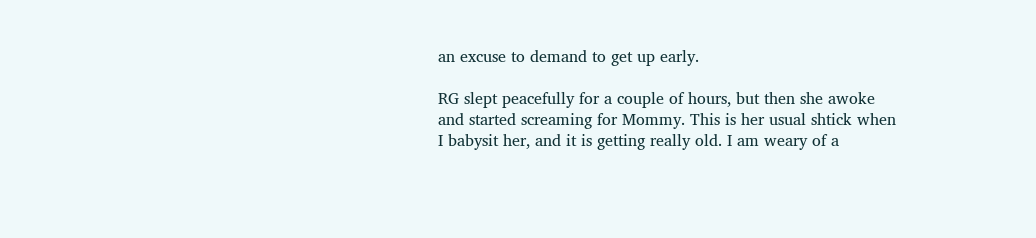an excuse to demand to get up early.

RG slept peacefully for a couple of hours, but then she awoke and started screaming for Mommy. This is her usual shtick when I babysit her, and it is getting really old. I am weary of a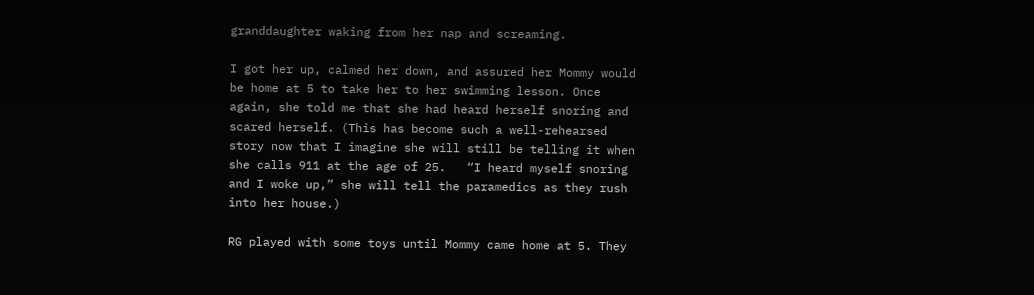granddaughter waking from her nap and screaming.

I got her up, calmed her down, and assured her Mommy would be home at 5 to take her to her swimming lesson. Once again, she told me that she had heard herself snoring and scared herself. (This has become such a well-rehearsed story now that I imagine she will still be telling it when she calls 911 at the age of 25.   “I heard myself snoring and I woke up,” she will tell the paramedics as they rush into her house.)

RG played with some toys until Mommy came home at 5. They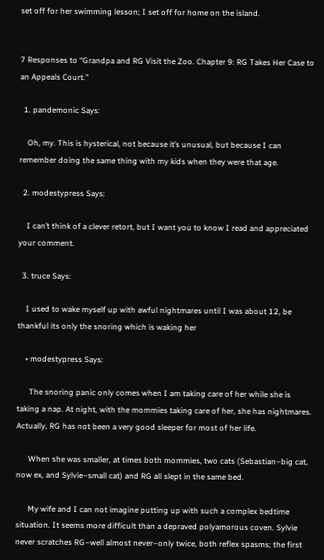set off for her swimming lesson; I set off for home on the island.


7 Responses to “Grandpa and RG Visit the Zoo. Chapter 9: RG Takes Her Case to an Appeals Court.”

  1. pandemonic Says:

    Oh, my. This is hysterical, not because it’s unusual, but because I can remember doing the same thing with my kids when they were that age.

  2. modestypress Says:

    I can’t think of a clever retort, but I want you to know I read and appreciated your comment.

  3. truce Says:

    I used to wake myself up with awful nightmares until I was about 12, be thankful its only the snoring which is waking her

    • modestypress Says:

      The snoring panic only comes when I am taking care of her while she is taking a nap. At night, with the mommies taking care of her, she has nightmares. Actually, RG has not been a very good sleeper for most of her life.

      When she was smaller, at times both mommies, two cats (Sebastian–big cat, now ex, and Sylvie–small cat) and RG all slept in the same bed.

      My wife and I can not imagine putting up with such a complex bedtime situation. It seems more difficult than a depraved polyamorous coven. Sylvie never scratches RG–well almost never–only twice, both reflex spasms; the first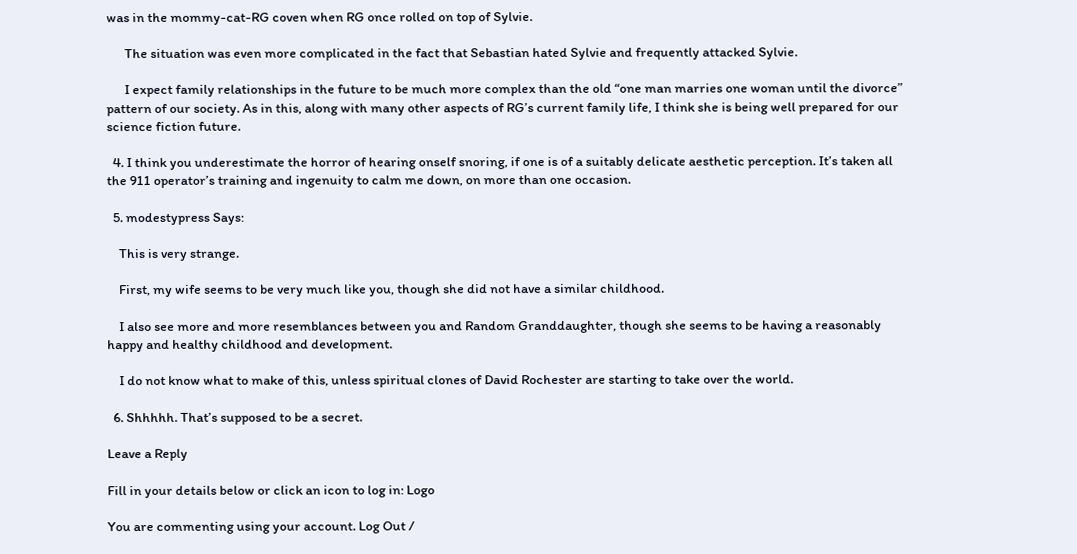was in the mommy-cat-RG coven when RG once rolled on top of Sylvie.

      The situation was even more complicated in the fact that Sebastian hated Sylvie and frequently attacked Sylvie.

      I expect family relationships in the future to be much more complex than the old “one man marries one woman until the divorce” pattern of our society. As in this, along with many other aspects of RG’s current family life, I think she is being well prepared for our science fiction future.

  4. I think you underestimate the horror of hearing onself snoring, if one is of a suitably delicate aesthetic perception. It’s taken all the 911 operator’s training and ingenuity to calm me down, on more than one occasion.

  5. modestypress Says:

    This is very strange.

    First, my wife seems to be very much like you, though she did not have a similar childhood.

    I also see more and more resemblances between you and Random Granddaughter, though she seems to be having a reasonably happy and healthy childhood and development.

    I do not know what to make of this, unless spiritual clones of David Rochester are starting to take over the world.

  6. Shhhhh. That’s supposed to be a secret.

Leave a Reply

Fill in your details below or click an icon to log in: Logo

You are commenting using your account. Log Out /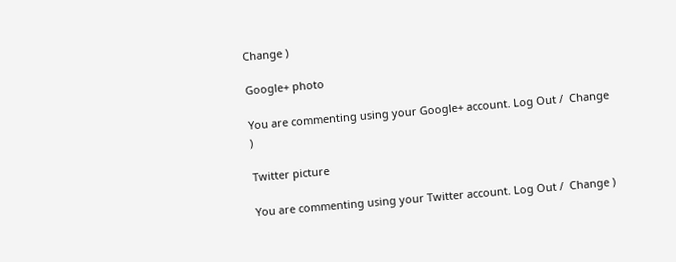Change )

Google+ photo

You are commenting using your Google+ account. Log Out /  Change )

Twitter picture

You are commenting using your Twitter account. Log Out /  Change )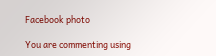Facebook photo

You are commenting using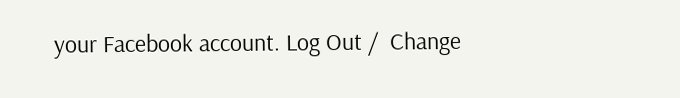your Facebook account. Log Out /  Change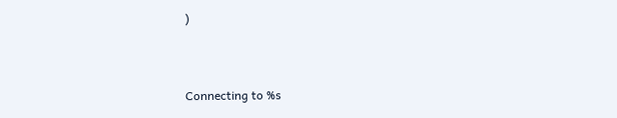)


Connecting to %s